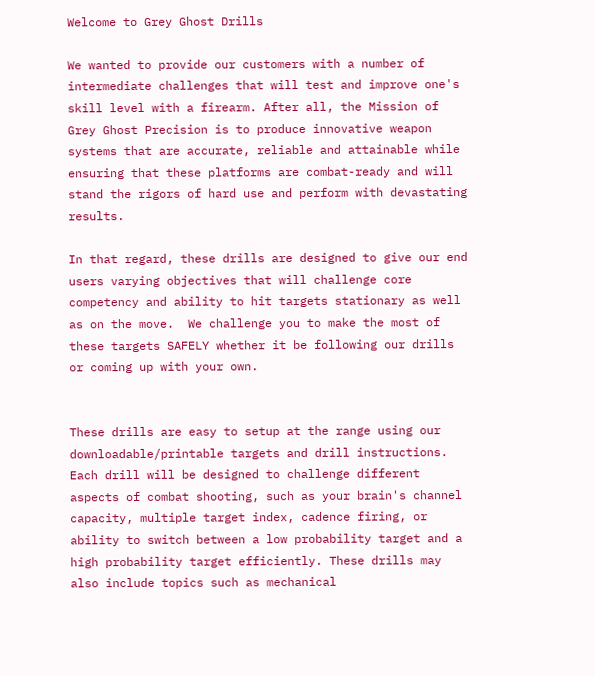Welcome to Grey Ghost Drills

We wanted to provide our customers with a number of intermediate challenges that will test and improve one's skill level with a firearm. After all, the Mission of Grey Ghost Precision is to produce innovative weapon systems that are accurate, reliable and attainable while ensuring that these platforms are combat-ready and will stand the rigors of hard use and perform with devastating results.

In that regard, these drills are designed to give our end users varying objectives that will challenge core competency and ability to hit targets stationary as well as on the move.  We challenge you to make the most of these targets SAFELY whether it be following our drills or coming up with your own.


These drills are easy to setup at the range using our downloadable/printable targets and drill instructions. Each drill will be designed to challenge different aspects of combat shooting, such as your brain's channel capacity, multiple target index, cadence firing, or ability to switch between a low probability target and a high probability target efficiently. These drills may also include topics such as mechanical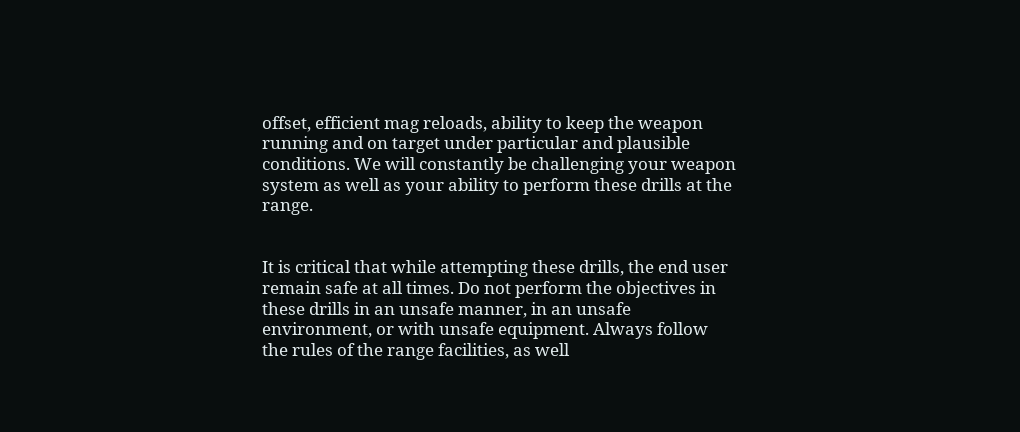offset, efficient mag reloads, ability to keep the weapon running and on target under particular and plausible conditions. We will constantly be challenging your weapon system as well as your ability to perform these drills at the range.


It is critical that while attempting these drills, the end user remain safe at all times. Do not perform the objectives in these drills in an unsafe manner, in an unsafe environment, or with unsafe equipment. Always follow the rules of the range facilities, as well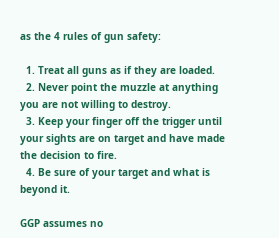as the 4 rules of gun safety:

  1. Treat all guns as if they are loaded.
  2. Never point the muzzle at anything you are not willing to destroy.
  3. Keep your finger off the trigger until your sights are on target and have made the decision to fire.
  4. Be sure of your target and what is beyond it.

GGP assumes no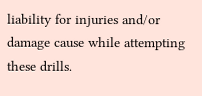liability for injuries and/or damage cause while attempting these drills.